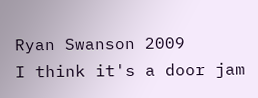Ryan Swanson 2009
I think it's a door jam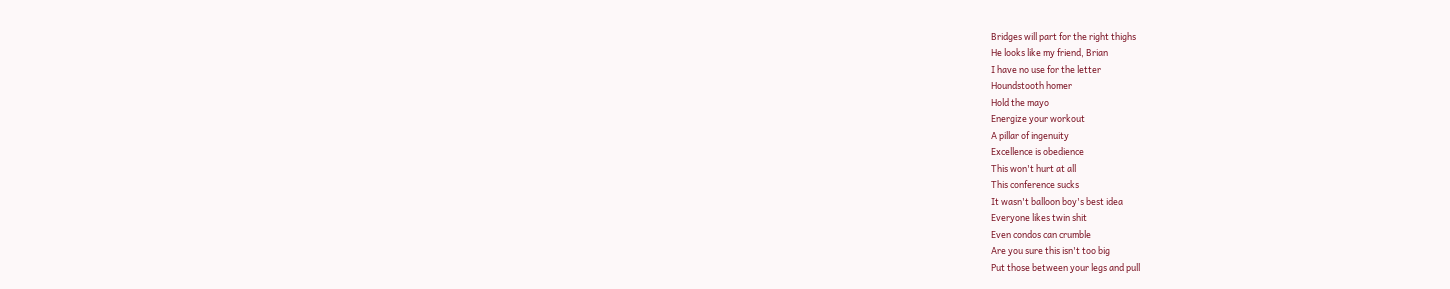Bridges will part for the right thighs
He looks like my friend, Brian
I have no use for the letter
Houndstooth homer
Hold the mayo
Energize your workout
A pillar of ingenuity
Excellence is obedience
This won't hurt at all
This conference sucks
It wasn't balloon boy's best idea
Everyone likes twin shit
Even condos can crumble
Are you sure this isn't too big
Put those between your legs and pull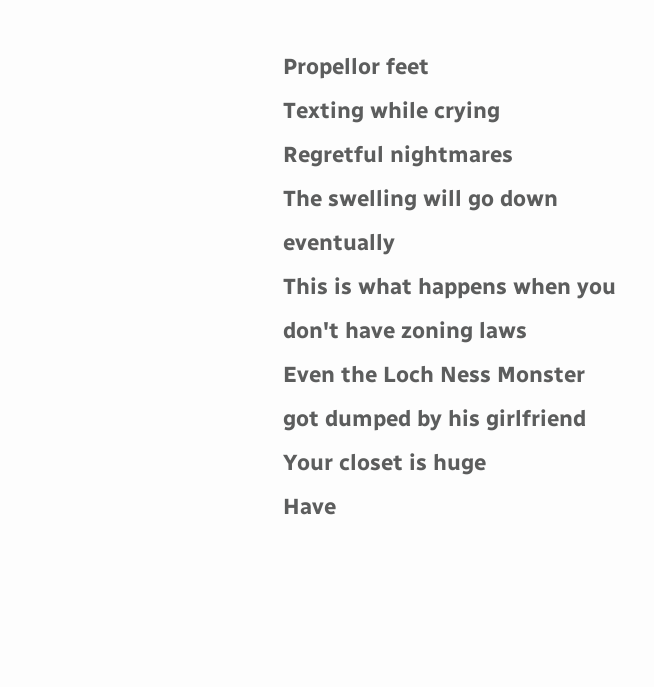Propellor feet
Texting while crying
Regretful nightmares
The swelling will go down eventually
This is what happens when you don't have zoning laws
Even the Loch Ness Monster got dumped by his girlfriend
Your closet is huge
Have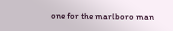one for the marlboro man